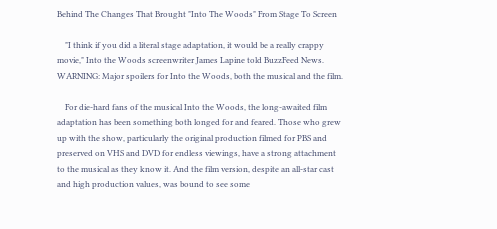Behind The Changes That Brought "Into The Woods" From Stage To Screen

    "I think if you did a literal stage adaptation, it would be a really crappy movie," Into the Woods screenwriter James Lapine told BuzzFeed News. WARNING: Major spoilers for Into the Woods, both the musical and the film.

    For die-hard fans of the musical Into the Woods, the long-awaited film adaptation has been something both longed for and feared. Those who grew up with the show, particularly the original production filmed for PBS and preserved on VHS and DVD for endless viewings, have a strong attachment to the musical as they know it. And the film version, despite an all-star cast and high production values, was bound to see some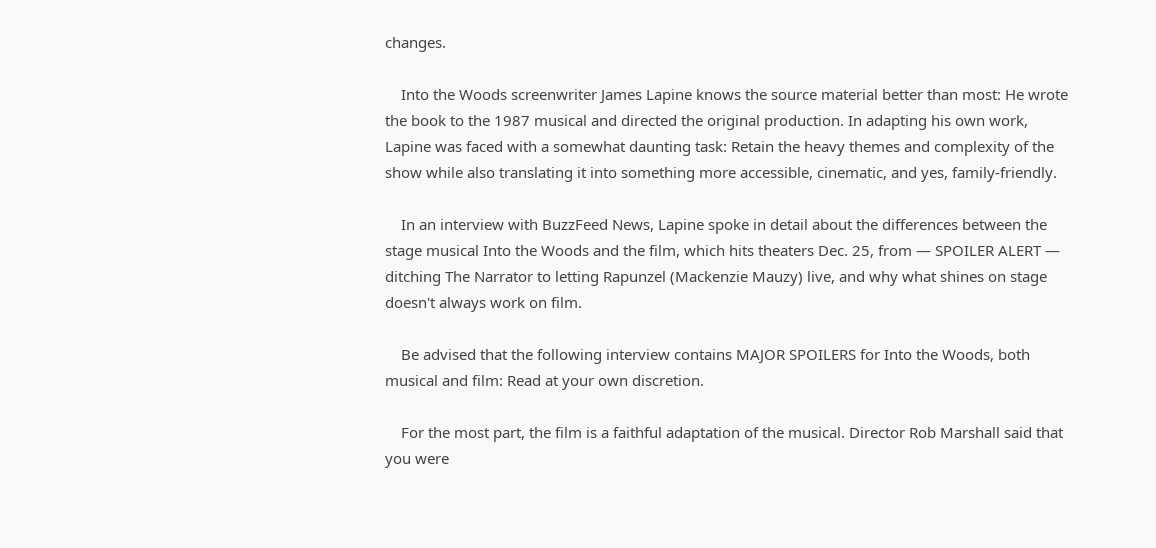changes.

    Into the Woods screenwriter James Lapine knows the source material better than most: He wrote the book to the 1987 musical and directed the original production. In adapting his own work, Lapine was faced with a somewhat daunting task: Retain the heavy themes and complexity of the show while also translating it into something more accessible, cinematic, and yes, family-friendly.

    In an interview with BuzzFeed News, Lapine spoke in detail about the differences between the stage musical Into the Woods and the film, which hits theaters Dec. 25, from — SPOILER ALERT — ditching The Narrator to letting Rapunzel (Mackenzie Mauzy) live, and why what shines on stage doesn't always work on film.

    Be advised that the following interview contains MAJOR SPOILERS for Into the Woods, both musical and film: Read at your own discretion.

    For the most part, the film is a faithful adaptation of the musical. Director Rob Marshall said that you were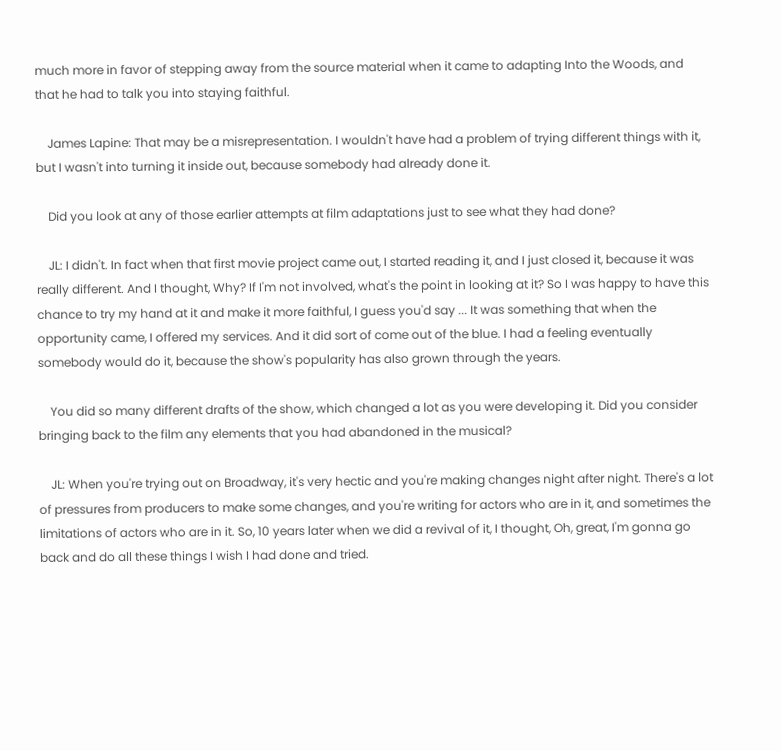much more in favor of stepping away from the source material when it came to adapting Into the Woods, and that he had to talk you into staying faithful.

    James Lapine: That may be a misrepresentation. I wouldn't have had a problem of trying different things with it, but I wasn't into turning it inside out, because somebody had already done it.

    Did you look at any of those earlier attempts at film adaptations just to see what they had done?

    JL: I didn't. In fact when that first movie project came out, I started reading it, and I just closed it, because it was really different. And I thought, Why? If I'm not involved, what's the point in looking at it? So I was happy to have this chance to try my hand at it and make it more faithful, I guess you'd say ... It was something that when the opportunity came, I offered my services. And it did sort of come out of the blue. I had a feeling eventually somebody would do it, because the show's popularity has also grown through the years.

    You did so many different drafts of the show, which changed a lot as you were developing it. Did you consider bringing back to the film any elements that you had abandoned in the musical?

    JL: When you're trying out on Broadway, it's very hectic and you're making changes night after night. There's a lot of pressures from producers to make some changes, and you're writing for actors who are in it, and sometimes the limitations of actors who are in it. So, 10 years later when we did a revival of it, I thought, Oh, great, I'm gonna go back and do all these things I wish I had done and tried.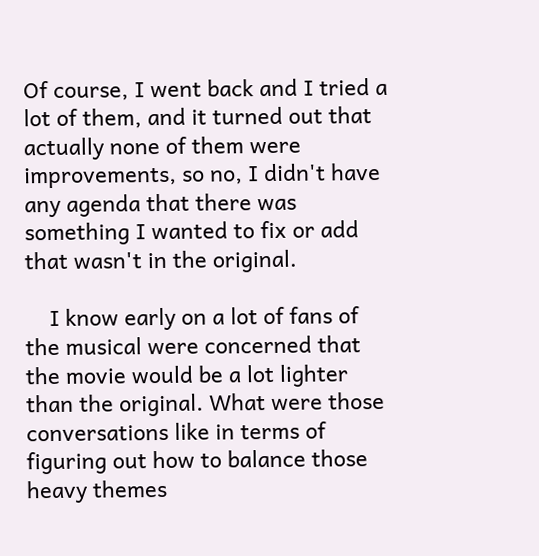Of course, I went back and I tried a lot of them, and it turned out that actually none of them were improvements, so no, I didn't have any agenda that there was something I wanted to fix or add that wasn't in the original.

    I know early on a lot of fans of the musical were concerned that the movie would be a lot lighter than the original. What were those conversations like in terms of figuring out how to balance those heavy themes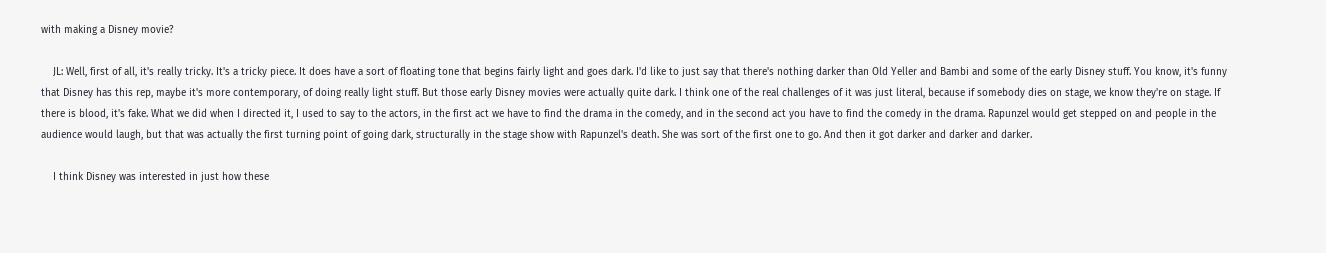with making a Disney movie?

    JL: Well, first of all, it's really tricky. It's a tricky piece. It does have a sort of floating tone that begins fairly light and goes dark. I'd like to just say that there's nothing darker than Old Yeller and Bambi and some of the early Disney stuff. You know, it's funny that Disney has this rep, maybe it's more contemporary, of doing really light stuff. But those early Disney movies were actually quite dark. I think one of the real challenges of it was just literal, because if somebody dies on stage, we know they're on stage. If there is blood, it's fake. What we did when I directed it, I used to say to the actors, in the first act we have to find the drama in the comedy, and in the second act you have to find the comedy in the drama. Rapunzel would get stepped on and people in the audience would laugh, but that was actually the first turning point of going dark, structurally in the stage show with Rapunzel's death. She was sort of the first one to go. And then it got darker and darker and darker.

    I think Disney was interested in just how these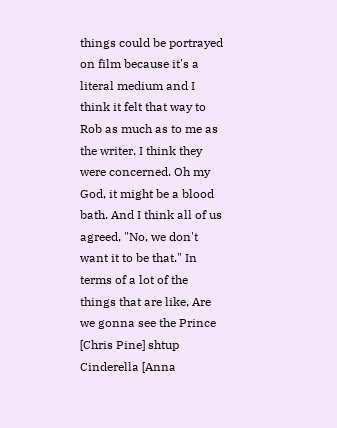things could be portrayed on film because it's a literal medium and I think it felt that way to Rob as much as to me as the writer. I think they were concerned. Oh my God, it might be a blood bath. And I think all of us agreed, "No, we don't want it to be that." In terms of a lot of the things that are like, Are we gonna see the Prince [Chris Pine] shtup Cinderella [Anna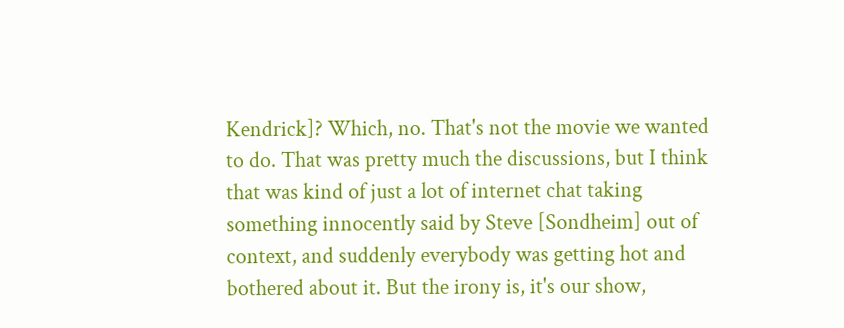Kendrick]? Which, no. That's not the movie we wanted to do. That was pretty much the discussions, but I think that was kind of just a lot of internet chat taking something innocently said by Steve [Sondheim] out of context, and suddenly everybody was getting hot and bothered about it. But the irony is, it's our show,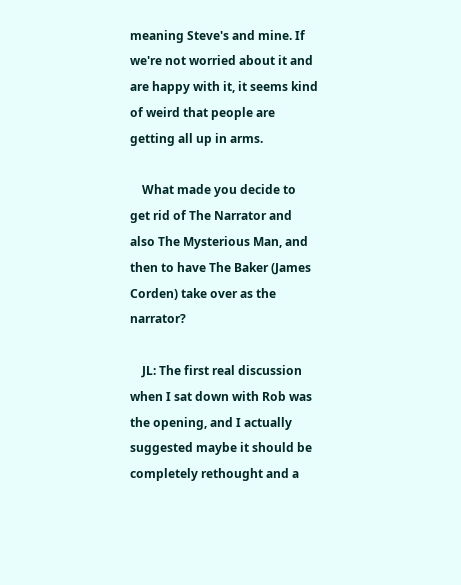meaning Steve's and mine. If we're not worried about it and are happy with it, it seems kind of weird that people are getting all up in arms.

    What made you decide to get rid of The Narrator and also The Mysterious Man, and then to have The Baker (James Corden) take over as the narrator?

    JL: The first real discussion when I sat down with Rob was the opening, and I actually suggested maybe it should be completely rethought and a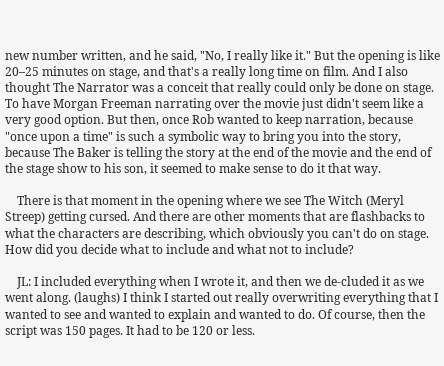new number written, and he said, "No, I really like it." But the opening is like 20–25 minutes on stage, and that's a really long time on film. And I also thought The Narrator was a conceit that really could only be done on stage. To have Morgan Freeman narrating over the movie just didn't seem like a very good option. But then, once Rob wanted to keep narration, because "once upon a time" is such a symbolic way to bring you into the story, because The Baker is telling the story at the end of the movie and the end of the stage show to his son, it seemed to make sense to do it that way.

    There is that moment in the opening where we see The Witch (Meryl Streep) getting cursed. And there are other moments that are flashbacks to what the characters are describing, which obviously you can't do on stage. How did you decide what to include and what not to include?

    JL: I included everything when I wrote it, and then we de-cluded it as we went along. (laughs) I think I started out really overwriting everything that I wanted to see and wanted to explain and wanted to do. Of course, then the script was 150 pages. It had to be 120 or less.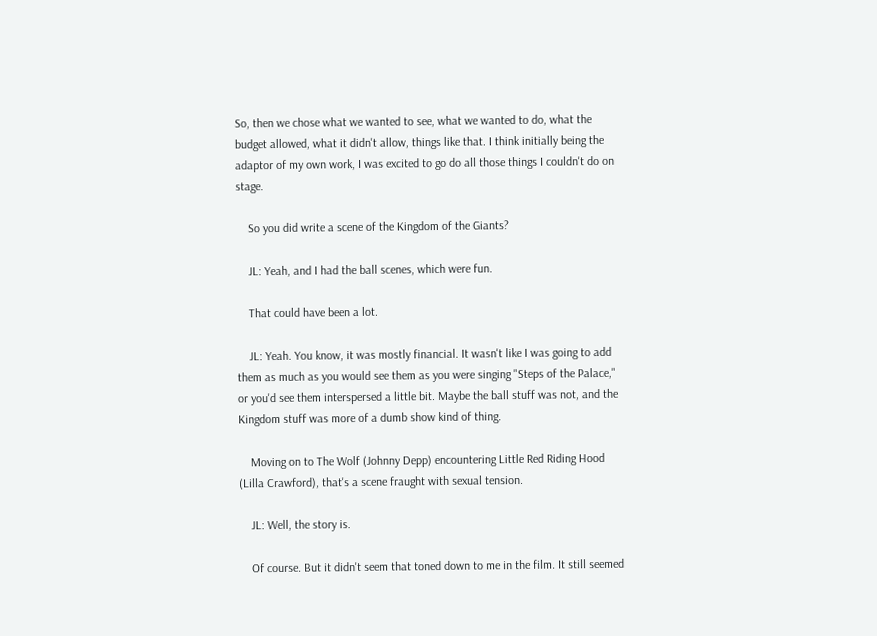So, then we chose what we wanted to see, what we wanted to do, what the budget allowed, what it didn't allow, things like that. I think initially being the adaptor of my own work, I was excited to go do all those things I couldn't do on stage.

    So you did write a scene of the Kingdom of the Giants?

    JL: Yeah, and I had the ball scenes, which were fun.

    That could have been a lot.

    JL: Yeah. You know, it was mostly financial. It wasn't like I was going to add them as much as you would see them as you were singing "Steps of the Palace," or you'd see them interspersed a little bit. Maybe the ball stuff was not, and the Kingdom stuff was more of a dumb show kind of thing.

    Moving on to The Wolf (Johnny Depp) encountering Little Red Riding Hood (Lilla Crawford), that's a scene fraught with sexual tension.

    JL: Well, the story is.

    Of course. But it didn't seem that toned down to me in the film. It still seemed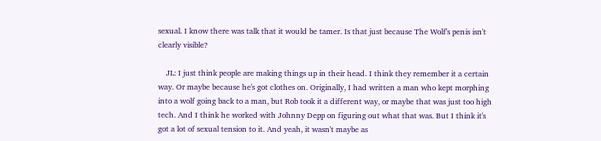sexual. I know there was talk that it would be tamer. Is that just because The Wolf's penis isn't clearly visible?

    JL: I just think people are making things up in their head. I think they remember it a certain way. Or maybe because he's got clothes on. Originally, I had written a man who kept morphing into a wolf going back to a man, but Rob took it a different way, or maybe that was just too high tech. And I think he worked with Johnny Depp on figuring out what that was. But I think it's got a lot of sexual tension to it. And yeah, it wasn't maybe as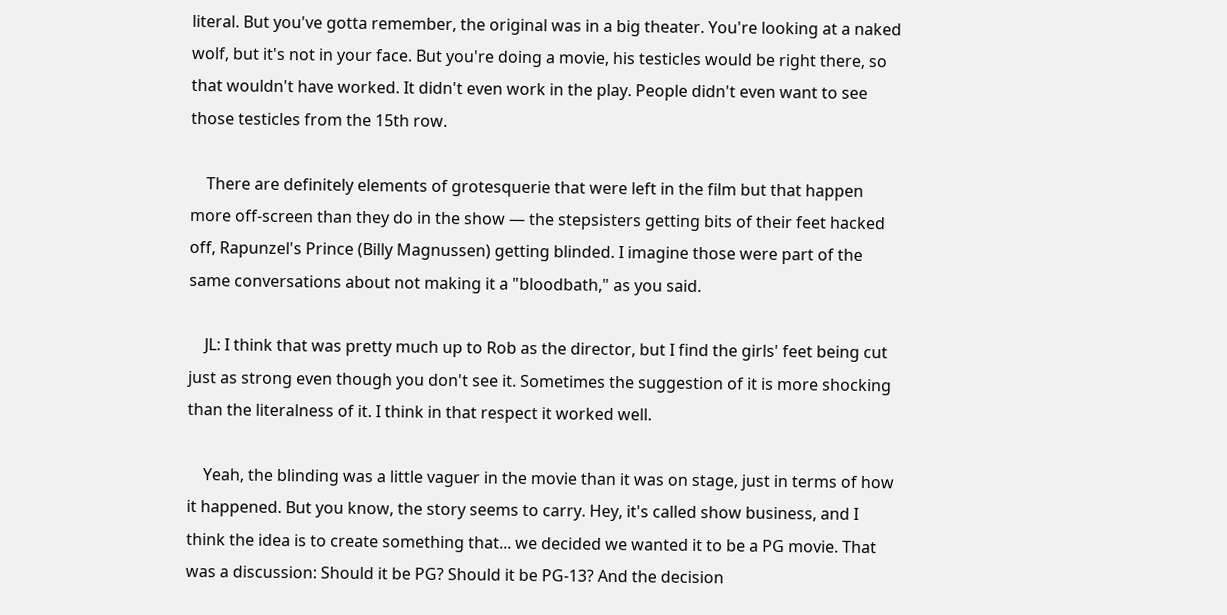literal. But you've gotta remember, the original was in a big theater. You're looking at a naked wolf, but it's not in your face. But you're doing a movie, his testicles would be right there, so that wouldn't have worked. It didn't even work in the play. People didn't even want to see those testicles from the 15th row.

    There are definitely elements of grotesquerie that were left in the film but that happen more off-screen than they do in the show — the stepsisters getting bits of their feet hacked off, Rapunzel's Prince (Billy Magnussen) getting blinded. I imagine those were part of the same conversations about not making it a "bloodbath," as you said.

    JL: I think that was pretty much up to Rob as the director, but I find the girls' feet being cut just as strong even though you don't see it. Sometimes the suggestion of it is more shocking than the literalness of it. I think in that respect it worked well.

    Yeah, the blinding was a little vaguer in the movie than it was on stage, just in terms of how it happened. But you know, the story seems to carry. Hey, it's called show business, and I think the idea is to create something that... we decided we wanted it to be a PG movie. That was a discussion: Should it be PG? Should it be PG-13? And the decision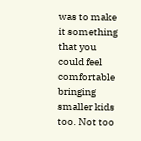was to make it something that you could feel comfortable bringing smaller kids too. Not too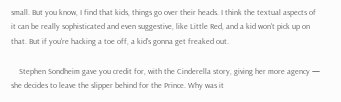small. But you know, I find that kids, things go over their heads. I think the textual aspects of it can be really sophisticated and even suggestive, like Little Red, and a kid won't pick up on that. But if you're hacking a toe off, a kid's gonna get freaked out.

    Stephen Sondheim gave you credit for, with the Cinderella story, giving her more agency — she decides to leave the slipper behind for the Prince. Why was it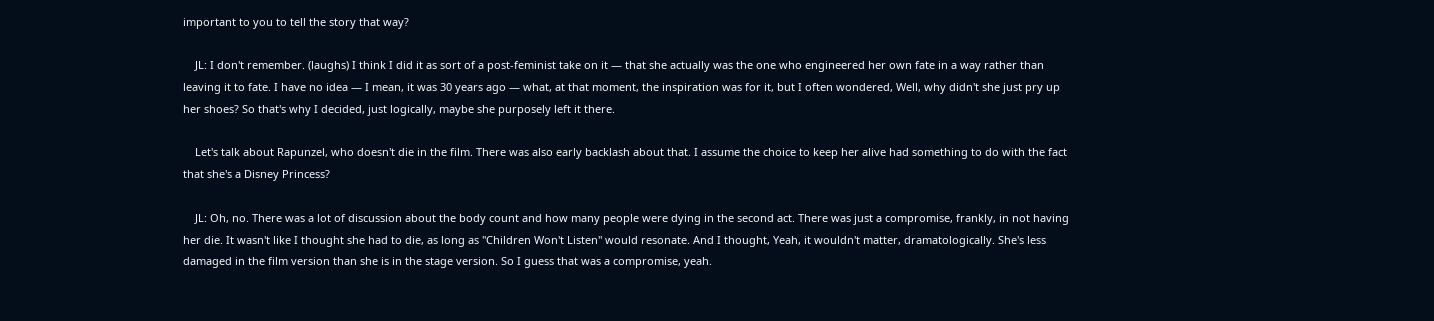important to you to tell the story that way?

    JL: I don't remember. (laughs) I think I did it as sort of a post-feminist take on it — that she actually was the one who engineered her own fate in a way rather than leaving it to fate. I have no idea — I mean, it was 30 years ago — what, at that moment, the inspiration was for it, but I often wondered, Well, why didn't she just pry up her shoes? So that's why I decided, just logically, maybe she purposely left it there.

    Let's talk about Rapunzel, who doesn't die in the film. There was also early backlash about that. I assume the choice to keep her alive had something to do with the fact that she's a Disney Princess?

    JL: Oh, no. There was a lot of discussion about the body count and how many people were dying in the second act. There was just a compromise, frankly, in not having her die. It wasn't like I thought she had to die, as long as "Children Won't Listen" would resonate. And I thought, Yeah, it wouldn't matter, dramatologically. She's less damaged in the film version than she is in the stage version. So I guess that was a compromise, yeah.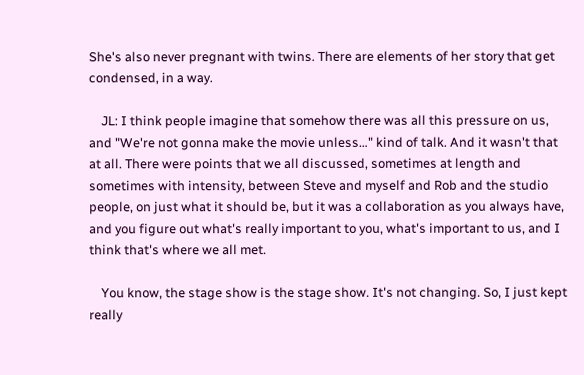She's also never pregnant with twins. There are elements of her story that get condensed, in a way.

    JL: I think people imagine that somehow there was all this pressure on us, and "We're not gonna make the movie unless…" kind of talk. And it wasn't that at all. There were points that we all discussed, sometimes at length and sometimes with intensity, between Steve and myself and Rob and the studio people, on just what it should be, but it was a collaboration as you always have, and you figure out what's really important to you, what's important to us, and I think that's where we all met.

    You know, the stage show is the stage show. It's not changing. So, I just kept really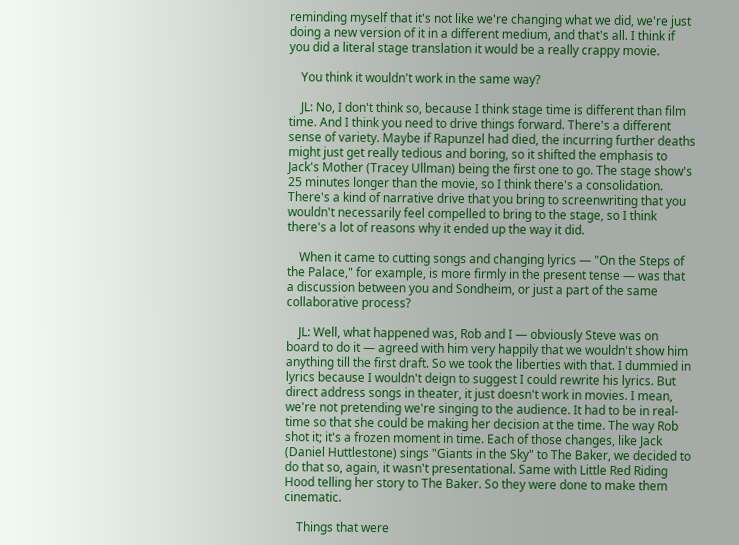reminding myself that it's not like we're changing what we did, we're just doing a new version of it in a different medium, and that's all. I think if you did a literal stage translation it would be a really crappy movie.

    You think it wouldn't work in the same way?

    JL: No, I don't think so, because I think stage time is different than film time. And I think you need to drive things forward. There's a different sense of variety. Maybe if Rapunzel had died, the incurring further deaths might just get really tedious and boring, so it shifted the emphasis to Jack's Mother (Tracey Ullman) being the first one to go. The stage show's 25 minutes longer than the movie, so I think there's a consolidation. There's a kind of narrative drive that you bring to screenwriting that you wouldn't necessarily feel compelled to bring to the stage, so I think there's a lot of reasons why it ended up the way it did.

    When it came to cutting songs and changing lyrics — "On the Steps of the Palace," for example, is more firmly in the present tense — was that a discussion between you and Sondheim, or just a part of the same collaborative process?

    JL: Well, what happened was, Rob and I — obviously Steve was on board to do it — agreed with him very happily that we wouldn't show him anything till the first draft. So we took the liberties with that. I dummied in lyrics because I wouldn't deign to suggest I could rewrite his lyrics. But direct address songs in theater, it just doesn't work in movies. I mean, we're not pretending we're singing to the audience. It had to be in real-time so that she could be making her decision at the time. The way Rob shot it; it's a frozen moment in time. Each of those changes, like Jack (Daniel Huttlestone) sings "Giants in the Sky" to The Baker, we decided to do that so, again, it wasn't presentational. Same with Little Red Riding Hood telling her story to The Baker. So they were done to make them cinematic.

    Things that were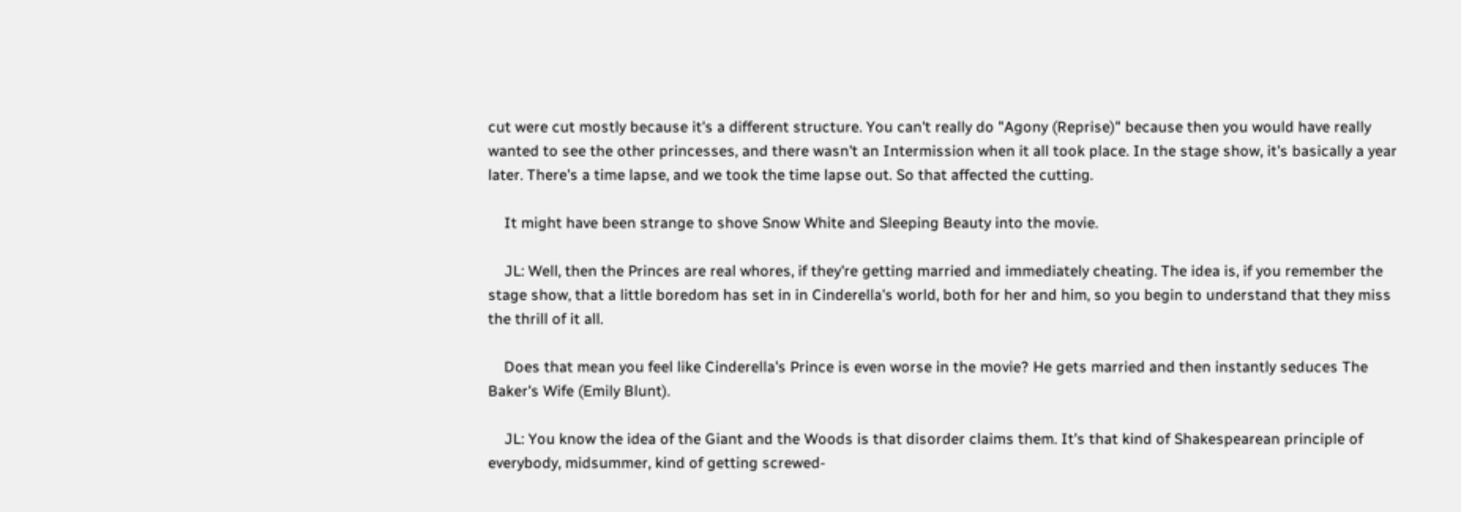cut were cut mostly because it's a different structure. You can't really do "Agony (Reprise)" because then you would have really wanted to see the other princesses, and there wasn't an Intermission when it all took place. In the stage show, it's basically a year later. There's a time lapse, and we took the time lapse out. So that affected the cutting.

    It might have been strange to shove Snow White and Sleeping Beauty into the movie.

    JL: Well, then the Princes are real whores, if they're getting married and immediately cheating. The idea is, if you remember the stage show, that a little boredom has set in in Cinderella's world, both for her and him, so you begin to understand that they miss the thrill of it all.

    Does that mean you feel like Cinderella's Prince is even worse in the movie? He gets married and then instantly seduces The Baker's Wife (Emily Blunt).

    JL: You know the idea of the Giant and the Woods is that disorder claims them. It's that kind of Shakespearean principle of everybody, midsummer, kind of getting screwed-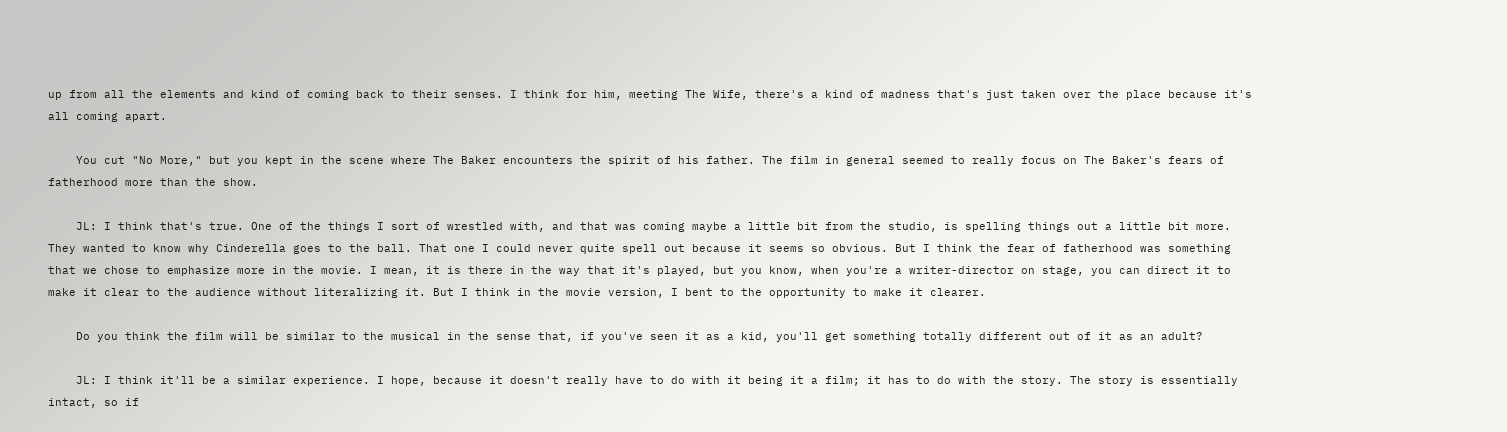up from all the elements and kind of coming back to their senses. I think for him, meeting The Wife, there's a kind of madness that's just taken over the place because it's all coming apart.

    You cut "No More," but you kept in the scene where The Baker encounters the spirit of his father. The film in general seemed to really focus on The Baker's fears of fatherhood more than the show.

    JL: I think that's true. One of the things I sort of wrestled with, and that was coming maybe a little bit from the studio, is spelling things out a little bit more. They wanted to know why Cinderella goes to the ball. That one I could never quite spell out because it seems so obvious. But I think the fear of fatherhood was something that we chose to emphasize more in the movie. I mean, it is there in the way that it's played, but you know, when you're a writer-director on stage, you can direct it to make it clear to the audience without literalizing it. But I think in the movie version, I bent to the opportunity to make it clearer.

    Do you think the film will be similar to the musical in the sense that, if you've seen it as a kid, you'll get something totally different out of it as an adult?

    JL: I think it'll be a similar experience. I hope, because it doesn't really have to do with it being it a film; it has to do with the story. The story is essentially intact, so if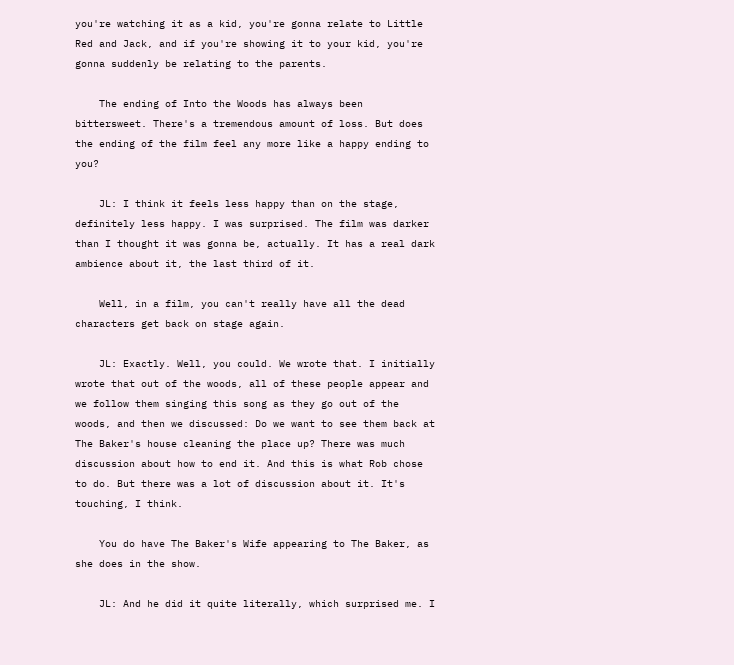you're watching it as a kid, you're gonna relate to Little Red and Jack, and if you're showing it to your kid, you're gonna suddenly be relating to the parents.

    The ending of Into the Woods has always been bittersweet. There's a tremendous amount of loss. But does the ending of the film feel any more like a happy ending to you?

    JL: I think it feels less happy than on the stage, definitely less happy. I was surprised. The film was darker than I thought it was gonna be, actually. It has a real dark ambience about it, the last third of it.

    Well, in a film, you can't really have all the dead characters get back on stage again.

    JL: Exactly. Well, you could. We wrote that. I initially wrote that out of the woods, all of these people appear and we follow them singing this song as they go out of the woods, and then we discussed: Do we want to see them back at The Baker's house cleaning the place up? There was much discussion about how to end it. And this is what Rob chose to do. But there was a lot of discussion about it. It's touching, I think.

    You do have The Baker's Wife appearing to The Baker, as she does in the show.

    JL: And he did it quite literally, which surprised me. I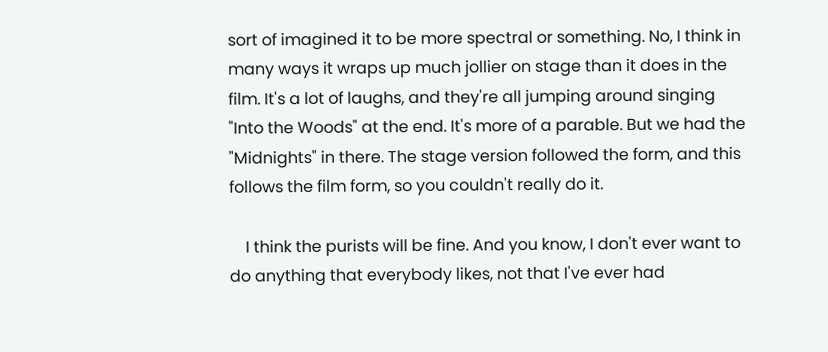sort of imagined it to be more spectral or something. No, I think in many ways it wraps up much jollier on stage than it does in the film. It's a lot of laughs, and they're all jumping around singing "Into the Woods" at the end. It's more of a parable. But we had the "Midnights" in there. The stage version followed the form, and this follows the film form, so you couldn't really do it.

    I think the purists will be fine. And you know, I don't ever want to do anything that everybody likes, not that I've ever had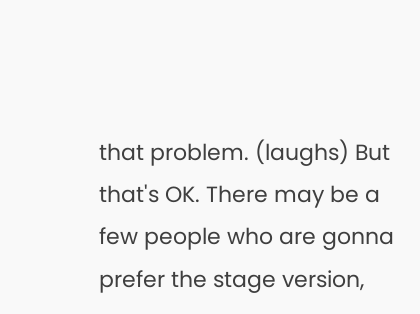that problem. (laughs) But that's OK. There may be a few people who are gonna prefer the stage version,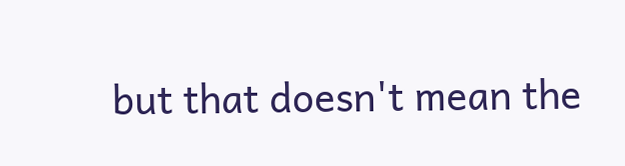but that doesn't mean the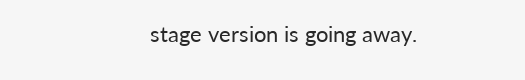stage version is going away.